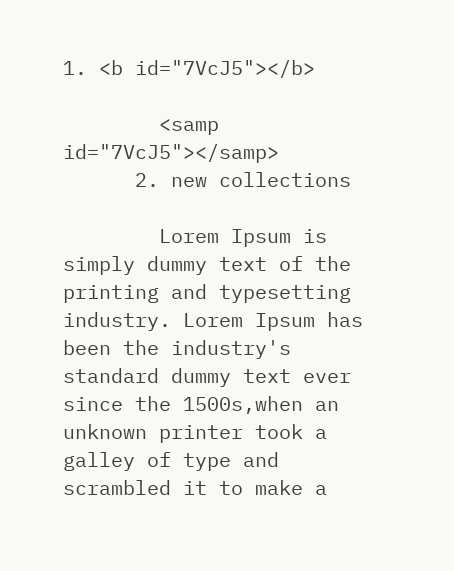1. <b id="7VcJ5"></b>

        <samp id="7VcJ5"></samp>
      2. new collections

        Lorem Ipsum is simply dummy text of the printing and typesetting industry. Lorem Ipsum has been the industry's standard dummy text ever since the 1500s,when an unknown printer took a galley of type and scrambled it to make a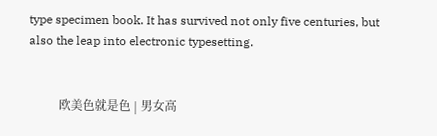type specimen book. It has survived not only five centuries, but also the leap into electronic typesetting.


          欧美色就是色 | 男女高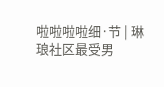啦啦啦啦细·节 | 琳琅社区最受男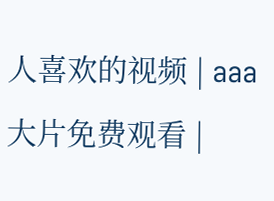人喜欢的视频 | aaa大片免费观看 |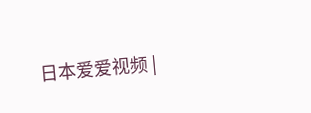日本爱爱视频 |